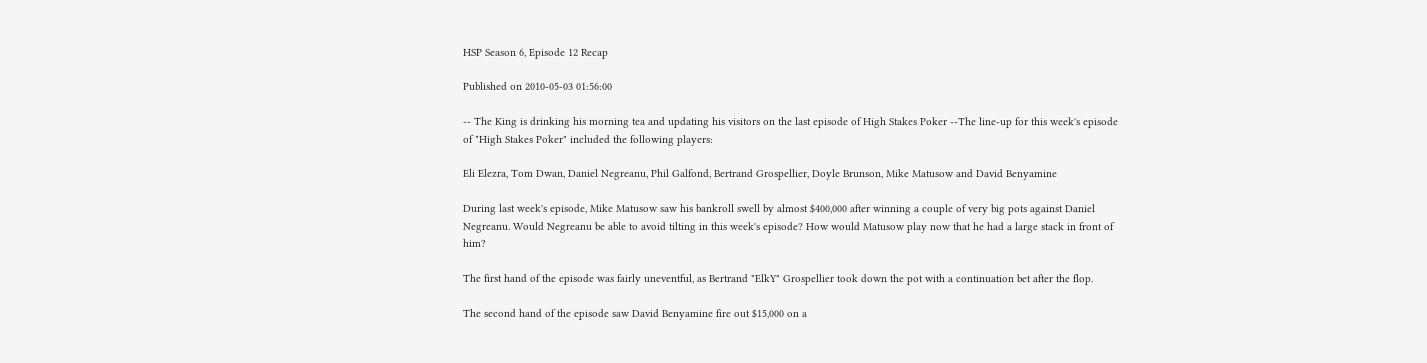HSP Season 6, Episode 12 Recap

Published on 2010-05-03 01:56:00

-- The King is drinking his morning tea and updating his visitors on the last episode of High Stakes Poker --The line-up for this week's episode of "High Stakes Poker" included the following players:

Eli Elezra, Tom Dwan, Daniel Negreanu, Phil Galfond, Bertrand Grospellier, Doyle Brunson, Mike Matusow and David Benyamine

During last week's episode, Mike Matusow saw his bankroll swell by almost $400,000 after winning a couple of very big pots against Daniel Negreanu. Would Negreanu be able to avoid tilting in this week's episode? How would Matusow play now that he had a large stack in front of him?

The first hand of the episode was fairly uneventful, as Bertrand "ElkY" Grospellier took down the pot with a continuation bet after the flop.

The second hand of the episode saw David Benyamine fire out $15,000 on a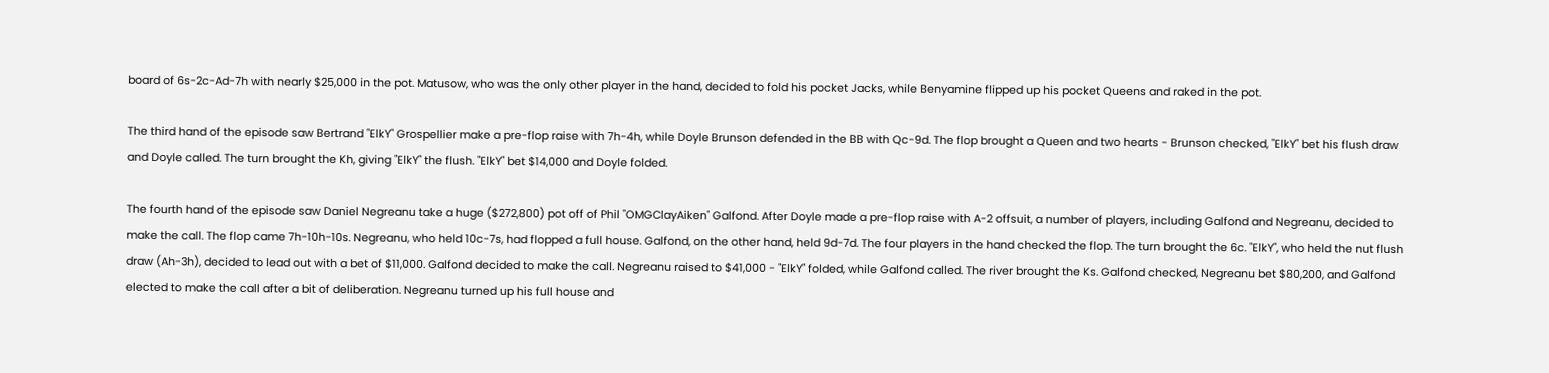board of 6s-2c-Ad-7h with nearly $25,000 in the pot. Matusow, who was the only other player in the hand, decided to fold his pocket Jacks, while Benyamine flipped up his pocket Queens and raked in the pot.

The third hand of the episode saw Bertrand "ElkY" Grospellier make a pre-flop raise with 7h-4h, while Doyle Brunson defended in the BB with Qc-9d. The flop brought a Queen and two hearts - Brunson checked, "ElkY" bet his flush draw and Doyle called. The turn brought the Kh, giving "ElkY" the flush. "ElkY" bet $14,000 and Doyle folded.

The fourth hand of the episode saw Daniel Negreanu take a huge ($272,800) pot off of Phil "OMGClayAiken" Galfond. After Doyle made a pre-flop raise with A-2 offsuit, a number of players, including Galfond and Negreanu, decided to make the call. The flop came 7h-10h-10s. Negreanu, who held 10c-7s, had flopped a full house. Galfond, on the other hand, held 9d-7d. The four players in the hand checked the flop. The turn brought the 6c. "ElkY", who held the nut flush draw (Ah-3h), decided to lead out with a bet of $11,000. Galfond decided to make the call. Negreanu raised to $41,000 - "ElkY" folded, while Galfond called. The river brought the Ks. Galfond checked, Negreanu bet $80,200, and Galfond elected to make the call after a bit of deliberation. Negreanu turned up his full house and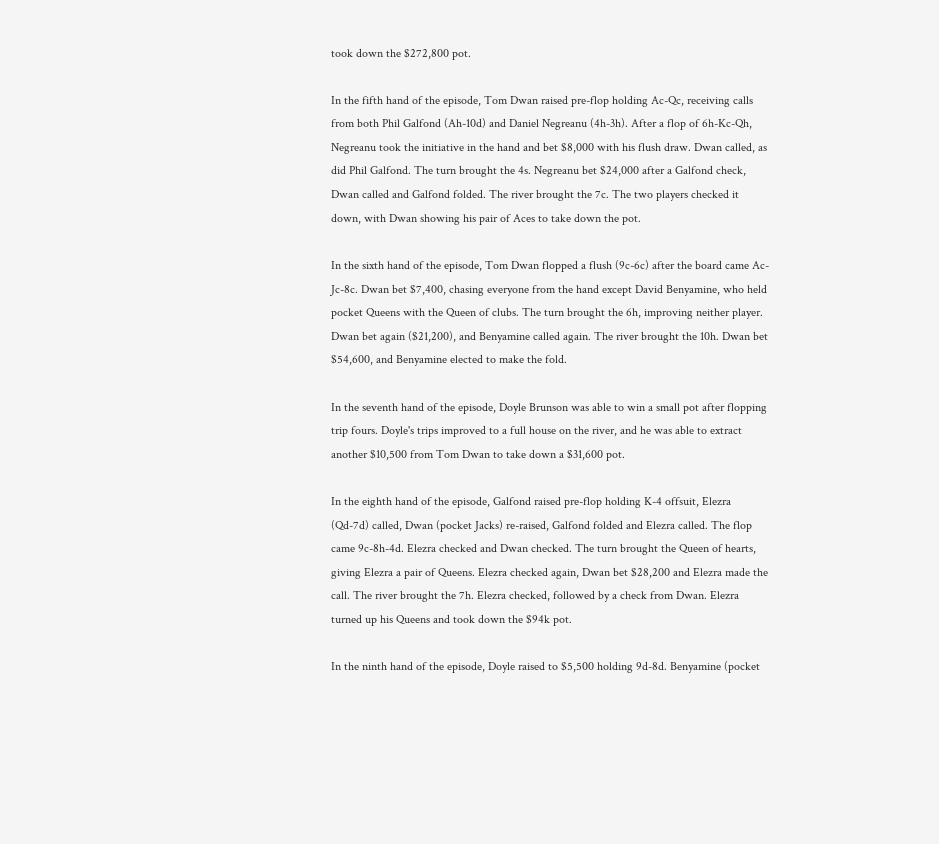took down the $272,800 pot.

In the fifth hand of the episode, Tom Dwan raised pre-flop holding Ac-Qc, receiving calls from both Phil Galfond (Ah-10d) and Daniel Negreanu (4h-3h). After a flop of 6h-Kc-Qh, Negreanu took the initiative in the hand and bet $8,000 with his flush draw. Dwan called, as did Phil Galfond. The turn brought the 4s. Negreanu bet $24,000 after a Galfond check, Dwan called and Galfond folded. The river brought the 7c. The two players checked it down, with Dwan showing his pair of Aces to take down the pot.

In the sixth hand of the episode, Tom Dwan flopped a flush (9c-6c) after the board came Ac-Jc-8c. Dwan bet $7,400, chasing everyone from the hand except David Benyamine, who held pocket Queens with the Queen of clubs. The turn brought the 6h, improving neither player. Dwan bet again ($21,200), and Benyamine called again. The river brought the 10h. Dwan bet $54,600, and Benyamine elected to make the fold.

In the seventh hand of the episode, Doyle Brunson was able to win a small pot after flopping trip fours. Doyle's trips improved to a full house on the river, and he was able to extract another $10,500 from Tom Dwan to take down a $31,600 pot.

In the eighth hand of the episode, Galfond raised pre-flop holding K-4 offsuit, Elezra (Qd-7d) called, Dwan (pocket Jacks) re-raised, Galfond folded and Elezra called. The flop came 9c-8h-4d. Elezra checked and Dwan checked. The turn brought the Queen of hearts, giving Elezra a pair of Queens. Elezra checked again, Dwan bet $28,200 and Elezra made the call. The river brought the 7h. Elezra checked, followed by a check from Dwan. Elezra turned up his Queens and took down the $94k pot.

In the ninth hand of the episode, Doyle raised to $5,500 holding 9d-8d. Benyamine (pocket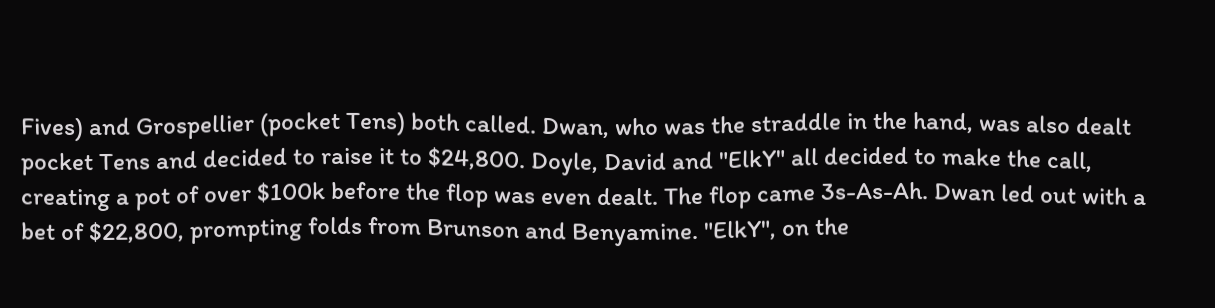Fives) and Grospellier (pocket Tens) both called. Dwan, who was the straddle in the hand, was also dealt pocket Tens and decided to raise it to $24,800. Doyle, David and "ElkY" all decided to make the call, creating a pot of over $100k before the flop was even dealt. The flop came 3s-As-Ah. Dwan led out with a bet of $22,800, prompting folds from Brunson and Benyamine. "ElkY", on the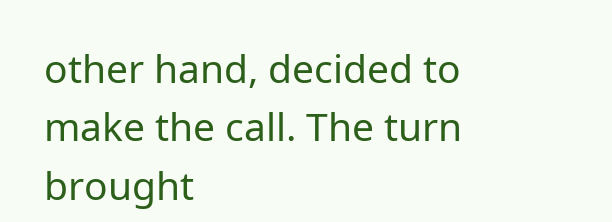other hand, decided to make the call. The turn brought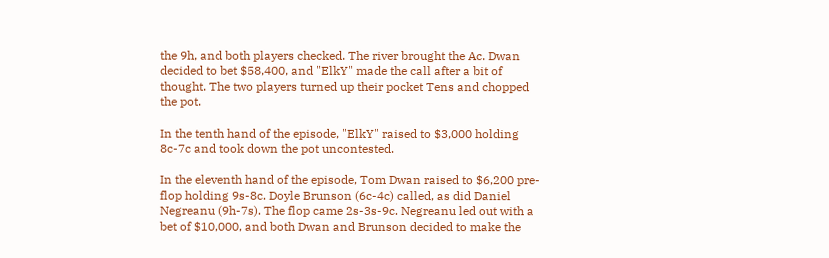the 9h, and both players checked. The river brought the Ac. Dwan decided to bet $58,400, and "ElkY" made the call after a bit of thought. The two players turned up their pocket Tens and chopped the pot.

In the tenth hand of the episode, "ElkY" raised to $3,000 holding 8c-7c and took down the pot uncontested.

In the eleventh hand of the episode, Tom Dwan raised to $6,200 pre-flop holding 9s-8c. Doyle Brunson (6c-4c) called, as did Daniel Negreanu (9h-7s). The flop came 2s-3s-9c. Negreanu led out with a bet of $10,000, and both Dwan and Brunson decided to make the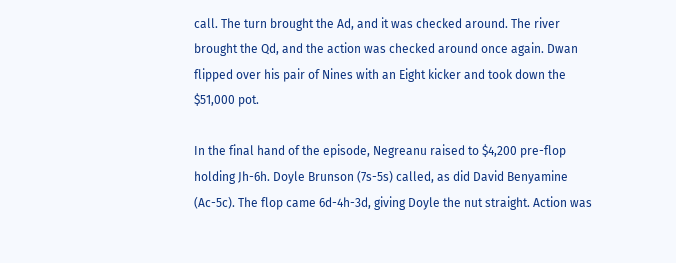call. The turn brought the Ad, and it was checked around. The river brought the Qd, and the action was checked around once again. Dwan flipped over his pair of Nines with an Eight kicker and took down the $51,000 pot.

In the final hand of the episode, Negreanu raised to $4,200 pre-flop holding Jh-6h. Doyle Brunson (7s-5s) called, as did David Benyamine (Ac-5c). The flop came 6d-4h-3d, giving Doyle the nut straight. Action was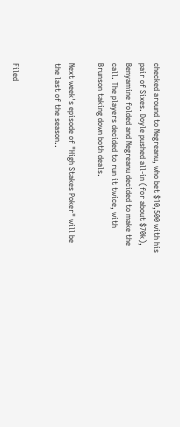checked around to Negreanu, who bet $10,500 with his pair of Sixes. Doyle pushed all-in (for about $70k), Benyamine folded and Negreanu decided to make the call. The players decided to run it twice, with Brunson taking down both deals.

Next week's episode of "High Stakes Poker" will be the last of the season..


Filed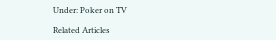Under: Poker on TV

Related Articles